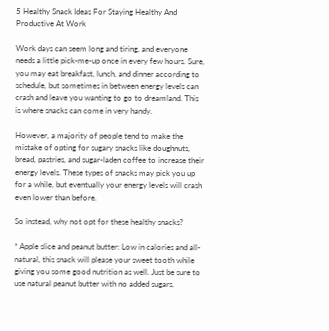5 Healthy Snack Ideas For Staying Healthy And Productive At Work

Work days can seem long and tiring, and everyone needs a little pick-me-up once in every few hours. Sure, you may eat breakfast, lunch, and dinner according to schedule, but sometimes in between energy levels can crash and leave you wanting to go to dreamland. This is where snacks can come in very handy.

However, a majority of people tend to make the mistake of opting for sugary snacks like doughnuts, bread, pastries, and sugar-laden coffee to increase their energy levels. These types of snacks may pick you up for a while, but eventually your energy levels will crash even lower than before.

So instead, why not opt for these healthy snacks?

* Apple slice and peanut butter: Low in calories and all-natural, this snack will please your sweet tooth while giving you some good nutrition as well. Just be sure to use natural peanut butter with no added sugars.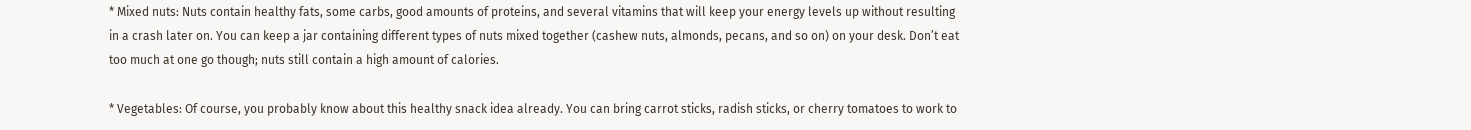* Mixed nuts: Nuts contain healthy fats, some carbs, good amounts of proteins, and several vitamins that will keep your energy levels up without resulting in a crash later on. You can keep a jar containing different types of nuts mixed together (cashew nuts, almonds, pecans, and so on) on your desk. Don’t eat too much at one go though; nuts still contain a high amount of calories.

* Vegetables: Of course, you probably know about this healthy snack idea already. You can bring carrot sticks, radish sticks, or cherry tomatoes to work to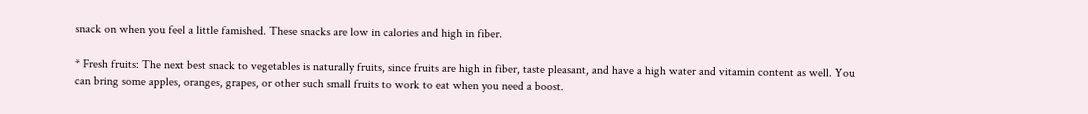snack on when you feel a little famished. These snacks are low in calories and high in fiber.

* Fresh fruits: The next best snack to vegetables is naturally fruits, since fruits are high in fiber, taste pleasant, and have a high water and vitamin content as well. You can bring some apples, oranges, grapes, or other such small fruits to work to eat when you need a boost.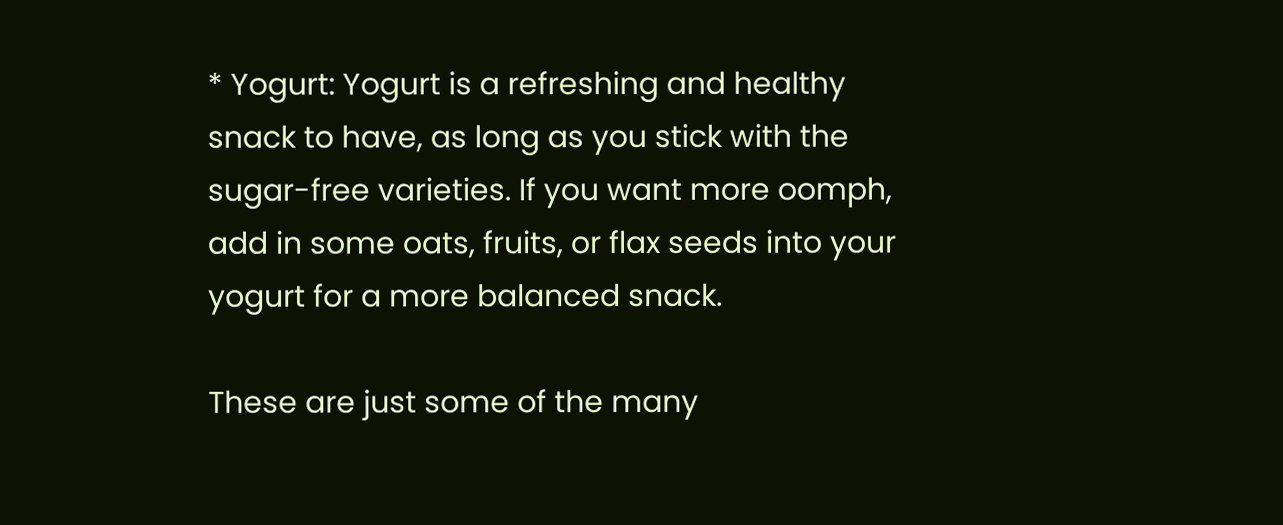* Yogurt: Yogurt is a refreshing and healthy snack to have, as long as you stick with the sugar-free varieties. If you want more oomph, add in some oats, fruits, or flax seeds into your yogurt for a more balanced snack.

These are just some of the many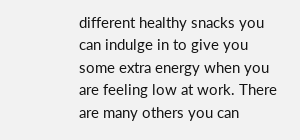different healthy snacks you can indulge in to give you some extra energy when you are feeling low at work. There are many others you can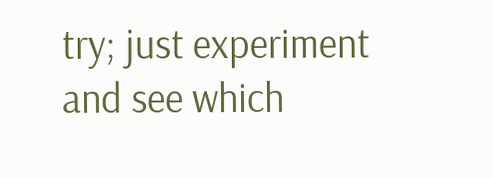try; just experiment and see which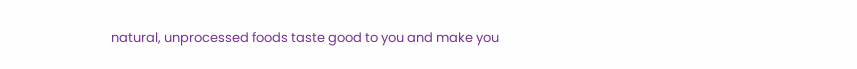natural, unprocessed foods taste good to you and make you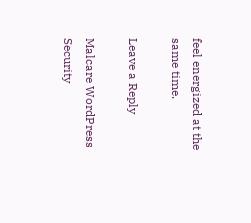feel energized at the same time.

Leave a Reply

Malcare WordPress Security